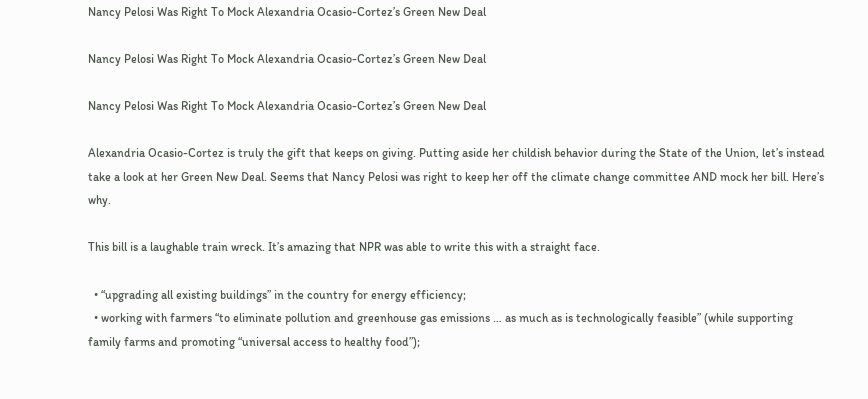Nancy Pelosi Was Right To Mock Alexandria Ocasio-Cortez’s Green New Deal

Nancy Pelosi Was Right To Mock Alexandria Ocasio-Cortez’s Green New Deal

Nancy Pelosi Was Right To Mock Alexandria Ocasio-Cortez’s Green New Deal

Alexandria Ocasio-Cortez is truly the gift that keeps on giving. Putting aside her childish behavior during the State of the Union, let’s instead take a look at her Green New Deal. Seems that Nancy Pelosi was right to keep her off the climate change committee AND mock her bill. Here’s why.

This bill is a laughable train wreck. It’s amazing that NPR was able to write this with a straight face.

  • “upgrading all existing buildings” in the country for energy efficiency;
  • working with farmers “to eliminate pollution and greenhouse gas emissions … as much as is technologically feasible” (while supporting family farms and promoting “universal access to healthy food”);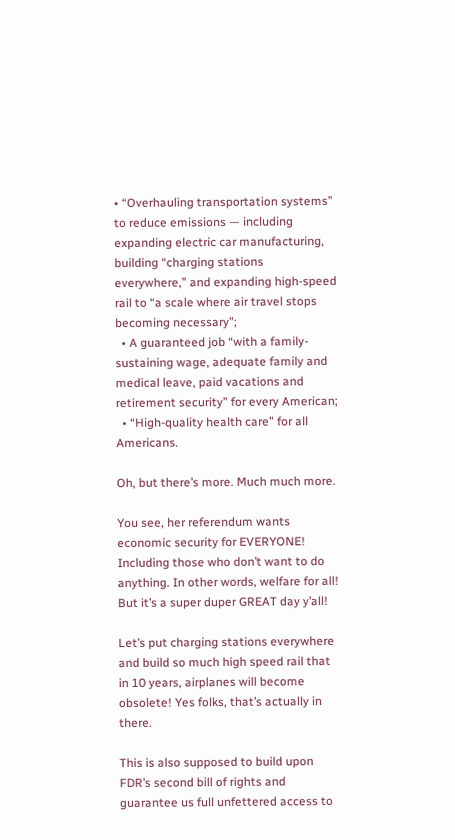• “Overhauling transportation systems” to reduce emissions — including expanding electric car manufacturing, building “charging stations everywhere,” and expanding high-speed rail to “a scale where air travel stops becoming necessary”;
  • A guaranteed job “with a family-sustaining wage, adequate family and medical leave, paid vacations and retirement security” for every American;
  • “High-quality health care” for all Americans.

Oh, but there’s more. Much much more.

You see, her referendum wants economic security for EVERYONE! Including those who don’t want to do anything. In other words, welfare for all! But it’s a super duper GREAT day y’all!

Let’s put charging stations everywhere and build so much high speed rail that in 10 years, airplanes will become obsolete! Yes folks, that’s actually in there.

This is also supposed to build upon FDR’s second bill of rights and guarantee us full unfettered access to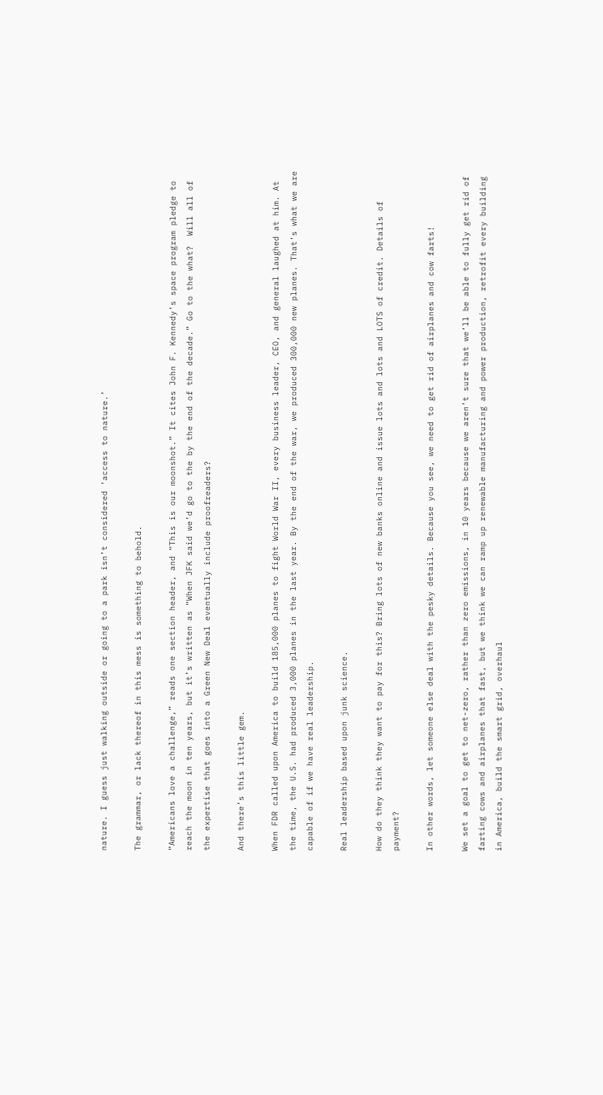nature. I guess just walking outside or going to a park isn’t considered ‘access to nature.’

The grammar, or lack thereof in this mess is something to behold.

“Americans love a challenge,” reads one section header, and “This is our moonshot.” It cites John F. Kennedy’s space program pledge to reach the moon in ten years, but it’s written as “When JFK said we’d go to the by the end of the decade.” Go to the what?  Will all of the expertise that goes into a Green New Deal eventually include proofreaders?

And there’s this little gem.

When FDR called upon America to build 185,000 planes to fight World War II, every business leader, CEO, and general laughed at him. At the time, the U.S. had produced 3,000 planes in the last year. By the end of the war, we produced 300,000 new planes. That’s what we are capable of if we have real leadership.

Real leadership based upon junk science.

How do they think they want to pay for this? Bring lots of new banks online and issue lots and lots and LOTS of credit. Details of payment?

In other words, let someone else deal with the pesky details. Because you see, we need to get rid of airplanes and cow farts!

We set a goal to get to net-zero, rather than zero emissions, in 10 years because we aren’t sure that we’ll be able to fully get rid of farting cows and airplanes that fast, but we think we can ramp up renewable manufacturing and power production, retrofit every building in America, build the smart grid, overhaul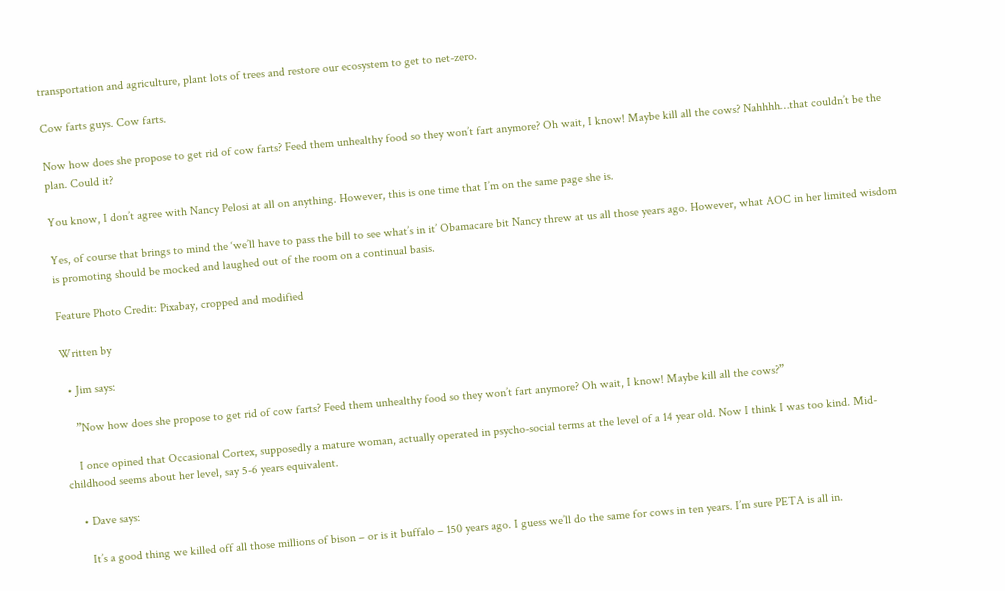transportation and agriculture, plant lots of trees and restore our ecosystem to get to net-zero.

Cow farts guys. Cow farts.

Now how does she propose to get rid of cow farts? Feed them unhealthy food so they won’t fart anymore? Oh wait, I know! Maybe kill all the cows? Nahhhh…that couldn’t be the plan. Could it?

You know, I don’t agree with Nancy Pelosi at all on anything. However, this is one time that I’m on the same page she is.

Yes, of course that brings to mind the ‘we’ll have to pass the bill to see what’s in it’ Obamacare bit Nancy threw at us all those years ago. However, what AOC in her limited wisdom is promoting should be mocked and laughed out of the room on a continual basis.

Feature Photo Credit: Pixabay, cropped and modified

Written by

  • Jim says:

    ”Now how does she propose to get rid of cow farts? Feed them unhealthy food so they won’t fart anymore? Oh wait, I know! Maybe kill all the cows?”

    I once opined that Occasional Cortex, supposedly a mature woman, actually operated in psycho-social terms at the level of a 14 year old. Now I think I was too kind. Mid-childhood seems about her level, say 5-6 years equivalent.

    • Dave says:

      It’s a good thing we killed off all those millions of bison – or is it buffalo – 150 years ago. I guess we’ll do the same for cows in ten years. I’m sure PETA is all in.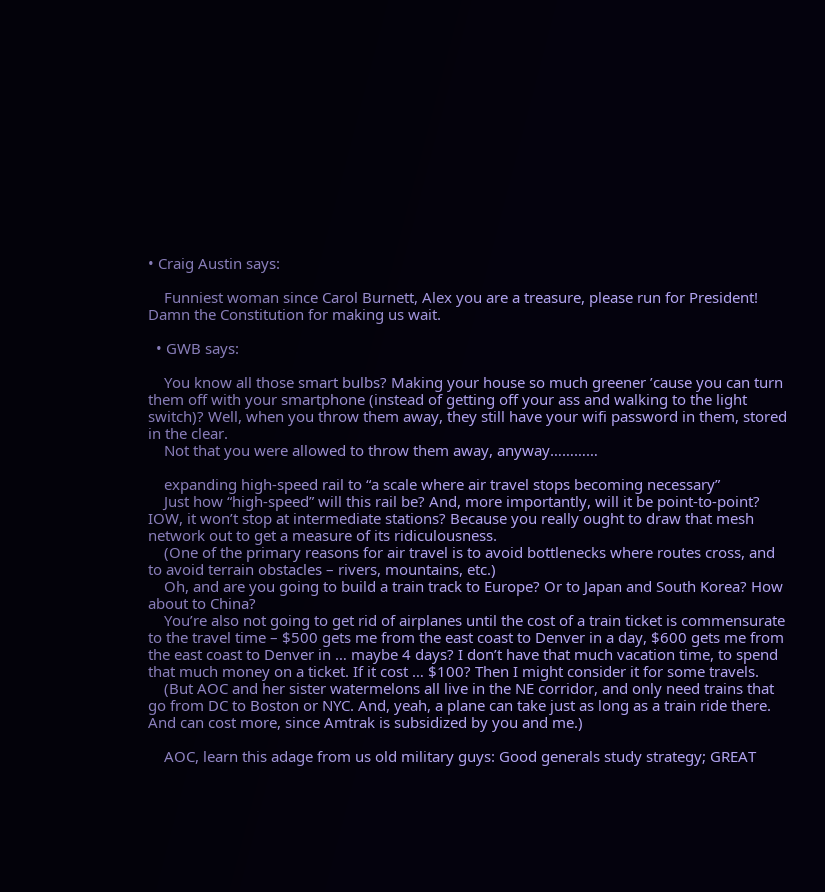• Craig Austin says:

    Funniest woman since Carol Burnett, Alex you are a treasure, please run for President! Damn the Constitution for making us wait.

  • GWB says:

    You know all those smart bulbs? Making your house so much greener ’cause you can turn them off with your smartphone (instead of getting off your ass and walking to the light switch)? Well, when you throw them away, they still have your wifi password in them, stored in the clear.
    Not that you were allowed to throw them away, anyway…………

    expanding high-speed rail to “a scale where air travel stops becoming necessary”
    Just how “high-speed” will this rail be? And, more importantly, will it be point-to-point? IOW, it won’t stop at intermediate stations? Because you really ought to draw that mesh network out to get a measure of its ridiculousness.
    (One of the primary reasons for air travel is to avoid bottlenecks where routes cross, and to avoid terrain obstacles – rivers, mountains, etc.)
    Oh, and are you going to build a train track to Europe? Or to Japan and South Korea? How about to China?
    You’re also not going to get rid of airplanes until the cost of a train ticket is commensurate to the travel time – $500 gets me from the east coast to Denver in a day, $600 gets me from the east coast to Denver in … maybe 4 days? I don’t have that much vacation time, to spend that much money on a ticket. If it cost … $100? Then I might consider it for some travels.
    (But AOC and her sister watermelons all live in the NE corridor, and only need trains that go from DC to Boston or NYC. And, yeah, a plane can take just as long as a train ride there. And can cost more, since Amtrak is subsidized by you and me.)

    AOC, learn this adage from us old military guys: Good generals study strategy; GREAT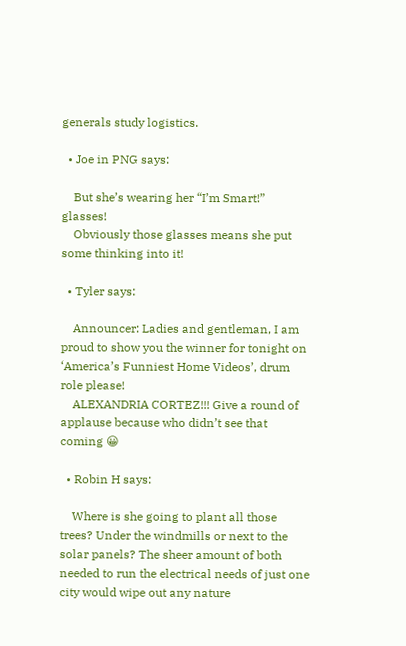generals study logistics.

  • Joe in PNG says:

    But she’s wearing her “I’m Smart!” glasses!
    Obviously those glasses means she put some thinking into it!

  • Tyler says:

    Announcer: Ladies and gentleman, I am proud to show you the winner for tonight on ‘America’s Funniest Home Videos’, drum role please!
    ALEXANDRIA CORTEZ!!! Give a round of applause because who didn’t see that coming 😀

  • Robin H says:

    Where is she going to plant all those trees? Under the windmills or next to the solar panels? The sheer amount of both needed to run the electrical needs of just one city would wipe out any nature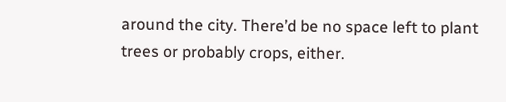around the city. There’d be no space left to plant trees or probably crops, either.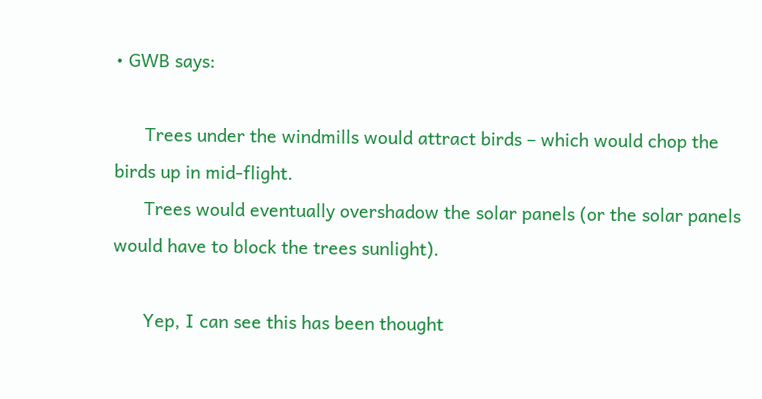• GWB says:

      Trees under the windmills would attract birds – which would chop the birds up in mid-flight.
      Trees would eventually overshadow the solar panels (or the solar panels would have to block the trees sunlight).

      Yep, I can see this has been thought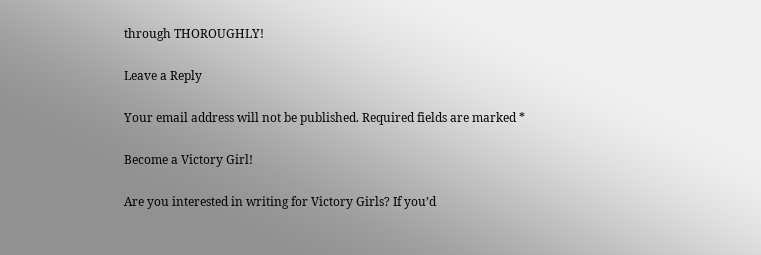through THOROUGHLY!

Leave a Reply

Your email address will not be published. Required fields are marked *

Become a Victory Girl!

Are you interested in writing for Victory Girls? If you’d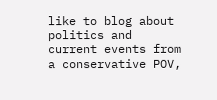like to blog about politics and current events from a conservative POV,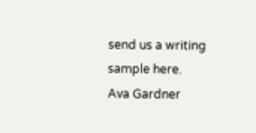send us a writing sample here.
Ava Gardner